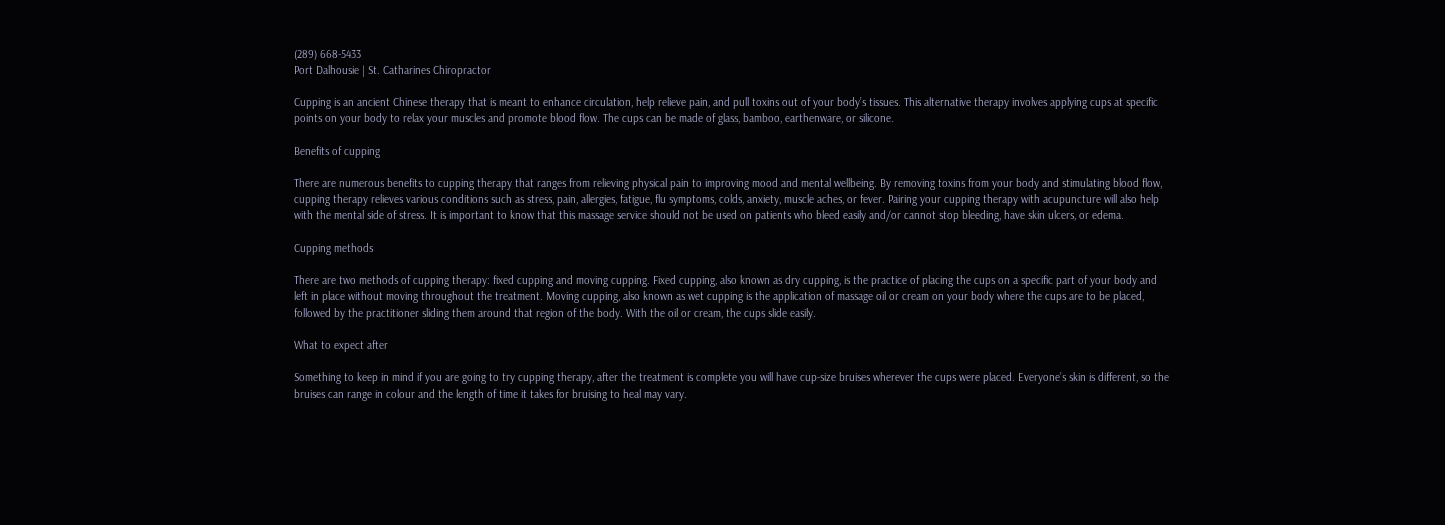(289) 668-5433
Port Dalhousie | St. Catharines Chiropractor

Cupping is an ancient Chinese therapy that is meant to enhance circulation, help relieve pain, and pull toxins out of your body’s tissues. This alternative therapy involves applying cups at specific points on your body to relax your muscles and promote blood flow. The cups can be made of glass, bamboo, earthenware, or silicone.

Benefits of cupping

There are numerous benefits to cupping therapy that ranges from relieving physical pain to improving mood and mental wellbeing. By removing toxins from your body and stimulating blood flow, cupping therapy relieves various conditions such as stress, pain, allergies, fatigue, flu symptoms, colds, anxiety, muscle aches, or fever. Pairing your cupping therapy with acupuncture will also help with the mental side of stress. It is important to know that this massage service should not be used on patients who bleed easily and/or cannot stop bleeding, have skin ulcers, or edema.

Cupping methods

There are two methods of cupping therapy: fixed cupping and moving cupping. Fixed cupping, also known as dry cupping, is the practice of placing the cups on a specific part of your body and left in place without moving throughout the treatment. Moving cupping, also known as wet cupping is the application of massage oil or cream on your body where the cups are to be placed, followed by the practitioner sliding them around that region of the body. With the oil or cream, the cups slide easily.

What to expect after

Something to keep in mind if you are going to try cupping therapy, after the treatment is complete you will have cup-size bruises wherever the cups were placed. Everyone’s skin is different, so the bruises can range in colour and the length of time it takes for bruising to heal may vary.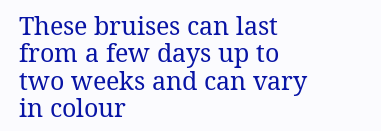These bruises can last from a few days up to two weeks and can vary in colour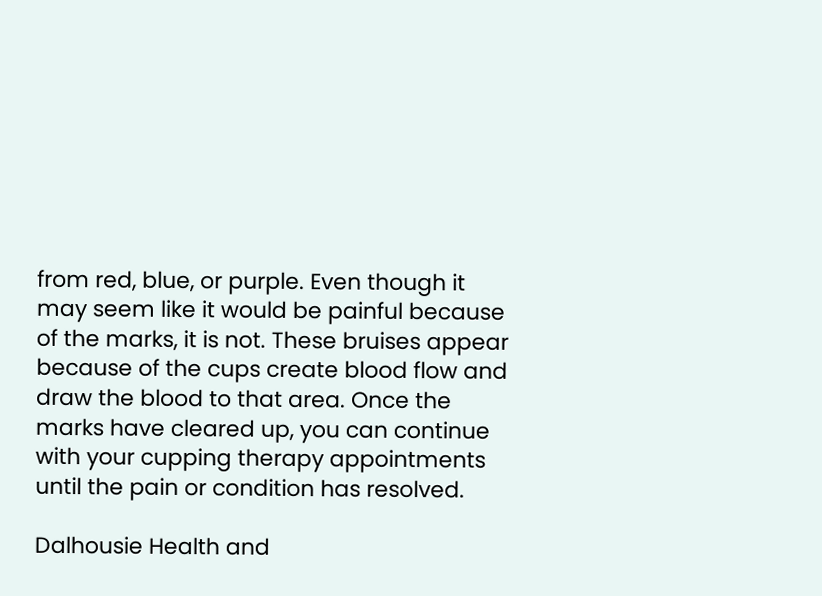from red, blue, or purple. Even though it may seem like it would be painful because of the marks, it is not. These bruises appear because of the cups create blood flow and draw the blood to that area. Once the marks have cleared up, you can continue with your cupping therapy appointments until the pain or condition has resolved.

Dalhousie Health and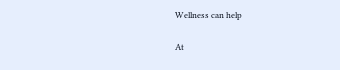Wellness can help

At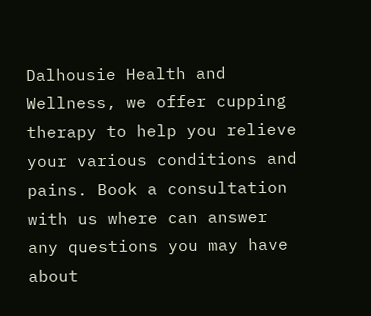Dalhousie Health and Wellness, we offer cupping therapy to help you relieve your various conditions and pains. Book a consultation with us where can answer any questions you may have about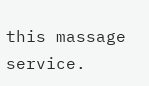this massage service.